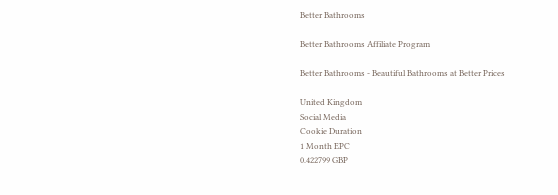Better Bathrooms

Better Bathrooms Affiliate Program

Better Bathrooms - Beautiful Bathrooms at Better Prices

United Kingdom
Social Media
Cookie Duration
1 Month EPC
0.422799 GBP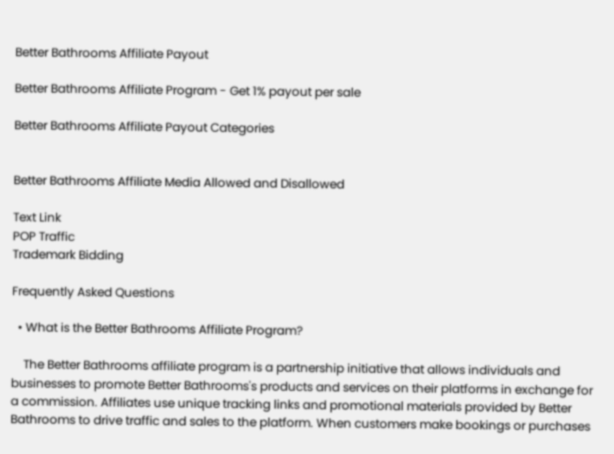Better Bathrooms Affiliate Payout

Better Bathrooms Affiliate Program - Get 1% payout per sale

Better Bathrooms Affiliate Payout Categories


Better Bathrooms Affiliate Media Allowed and Disallowed

Text Link
POP Traffic
Trademark Bidding

Frequently Asked Questions

  • What is the Better Bathrooms Affiliate Program?

    The Better Bathrooms affiliate program is a partnership initiative that allows individuals and businesses to promote Better Bathrooms's products and services on their platforms in exchange for a commission. Affiliates use unique tracking links and promotional materials provided by Better Bathrooms to drive traffic and sales to the platform. When customers make bookings or purchases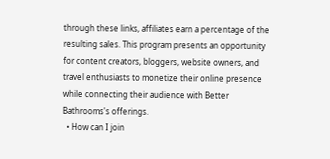through these links, affiliates earn a percentage of the resulting sales. This program presents an opportunity for content creators, bloggers, website owners, and travel enthusiasts to monetize their online presence while connecting their audience with Better Bathrooms's offerings.
  • How can I join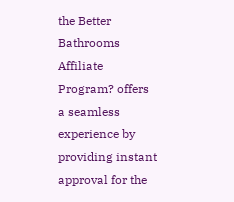the Better Bathrooms Affiliate Program? offers a seamless experience by providing instant approval for the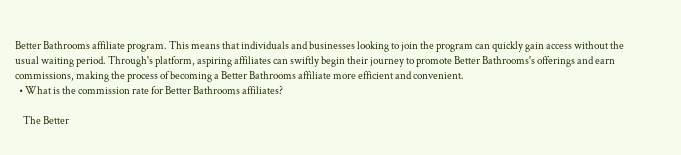Better Bathrooms affiliate program. This means that individuals and businesses looking to join the program can quickly gain access without the usual waiting period. Through's platform, aspiring affiliates can swiftly begin their journey to promote Better Bathrooms's offerings and earn commissions, making the process of becoming a Better Bathrooms affiliate more efficient and convenient.
  • What is the commission rate for Better Bathrooms affiliates?

    The Better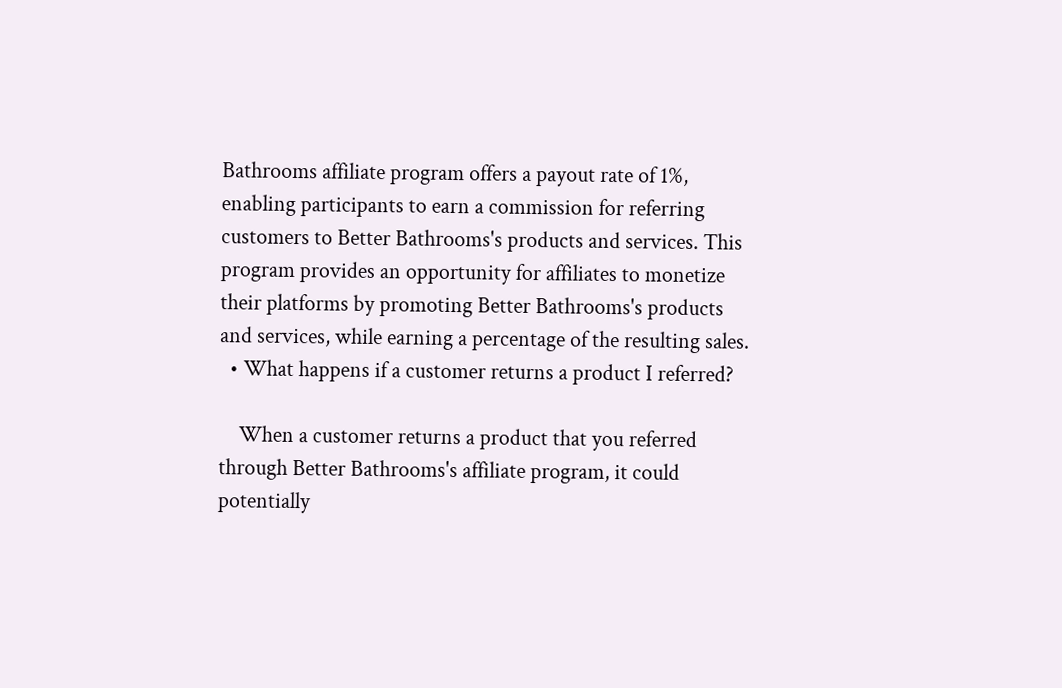Bathrooms affiliate program offers a payout rate of 1%, enabling participants to earn a commission for referring customers to Better Bathrooms's products and services. This program provides an opportunity for affiliates to monetize their platforms by promoting Better Bathrooms's products and services, while earning a percentage of the resulting sales.
  • What happens if a customer returns a product I referred?

    When a customer returns a product that you referred through Better Bathrooms's affiliate program, it could potentially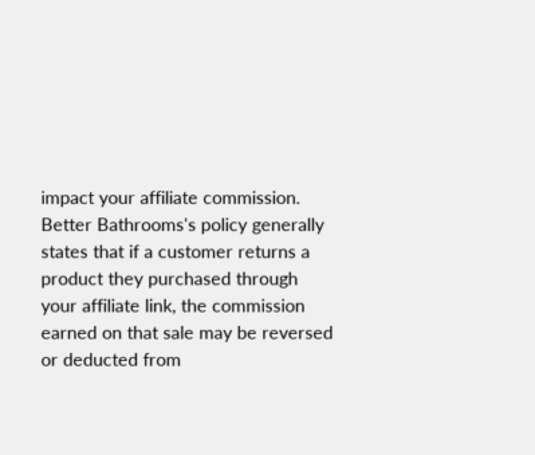impact your affiliate commission. Better Bathrooms's policy generally states that if a customer returns a product they purchased through your affiliate link, the commission earned on that sale may be reversed or deducted from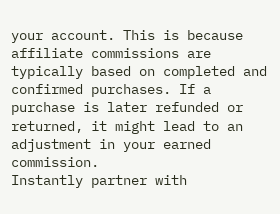your account. This is because affiliate commissions are typically based on completed and confirmed purchases. If a purchase is later refunded or returned, it might lead to an adjustment in your earned commission.
Instantly partner with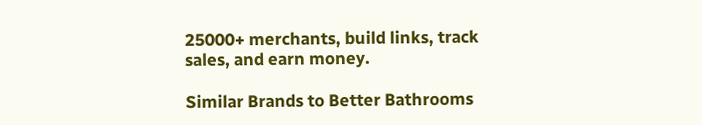25000+ merchants, build links, track sales, and earn money.

Similar Brands to Better Bathrooms